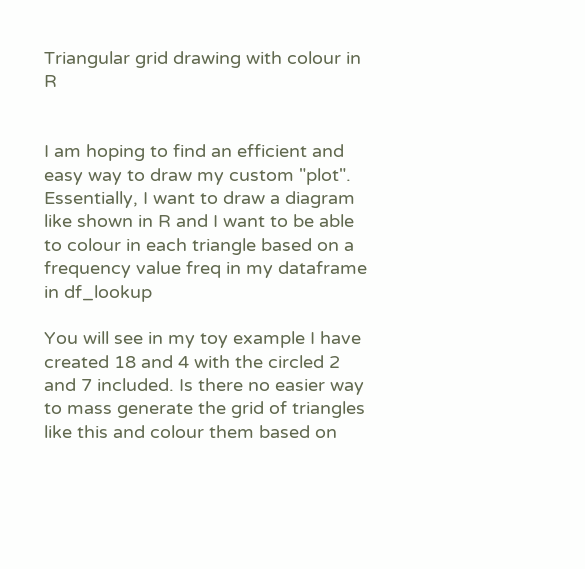Triangular grid drawing with colour in R


I am hoping to find an efficient and easy way to draw my custom "plot". Essentially, I want to draw a diagram like shown in R and I want to be able to colour in each triangle based on a frequency value freq in my dataframe in df_lookup

You will see in my toy example I have created 18 and 4 with the circled 2 and 7 included. Is there no easier way to mass generate the grid of triangles like this and colour them based on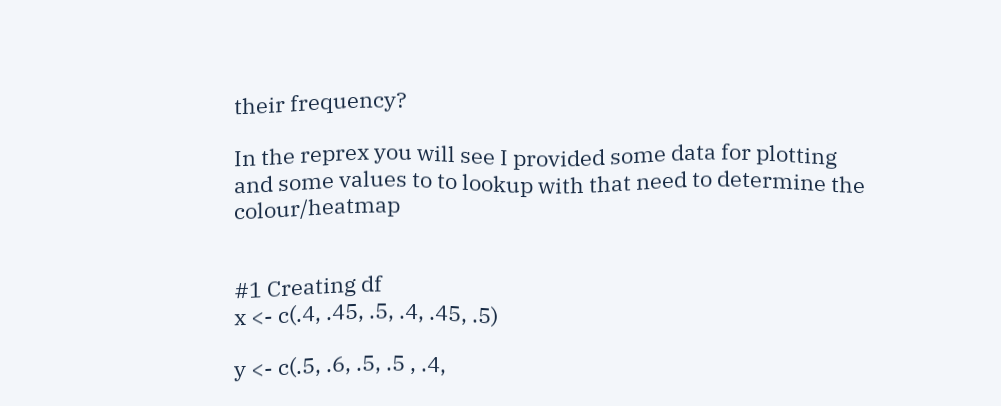their frequency?

In the reprex you will see I provided some data for plotting and some values to to lookup with that need to determine the colour/heatmap


#1 Creating df
x <- c(.4, .45, .5, .4, .45, .5)

y <- c(.5, .6, .5, .5 , .4,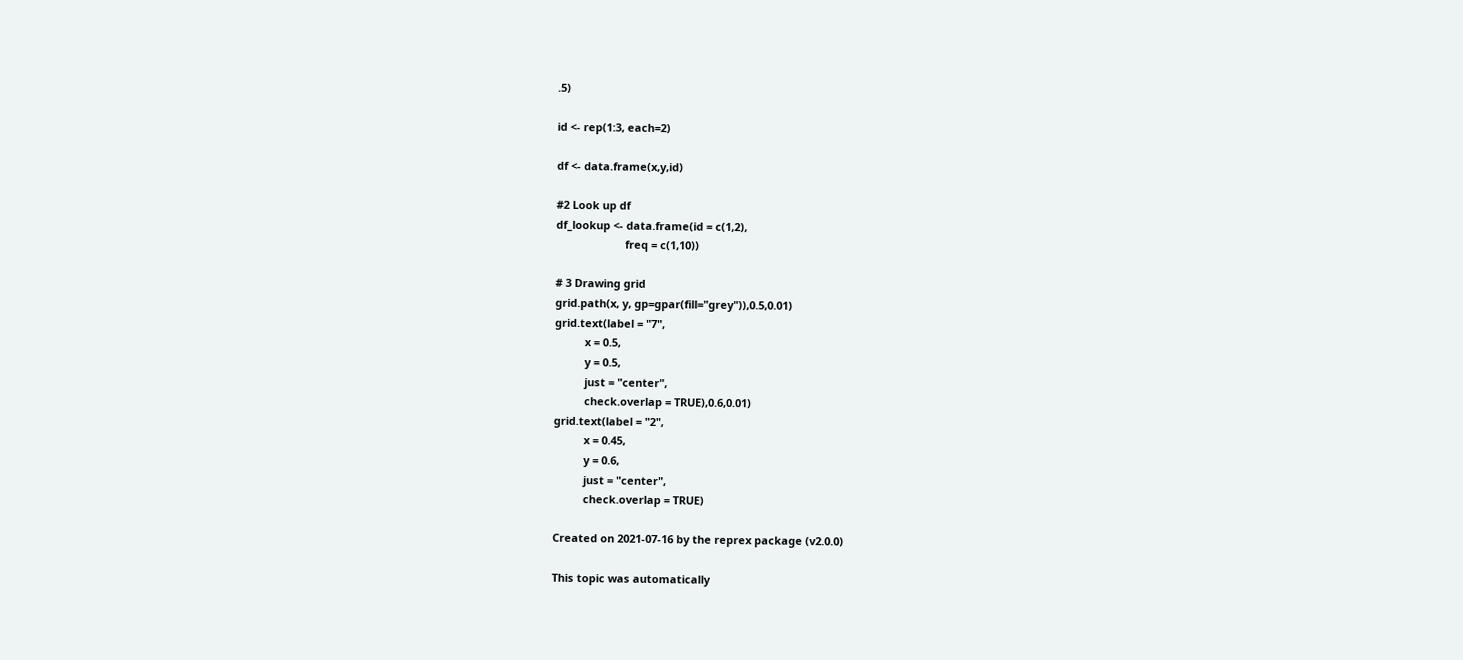.5)

id <- rep(1:3, each=2)

df <- data.frame(x,y,id)

#2 Look up df
df_lookup <- data.frame(id = c(1,2),
                       freq = c(1,10))

# 3 Drawing grid
grid.path(x, y, gp=gpar(fill="grey")),0.5,0.01)
grid.text(label = "7",
          x = 0.5,
          y = 0.5,
          just = "center",
          check.overlap = TRUE),0.6,0.01)
grid.text(label = "2",
          x = 0.45,
          y = 0.6,
          just = "center",
          check.overlap = TRUE)

Created on 2021-07-16 by the reprex package (v2.0.0)

This topic was automatically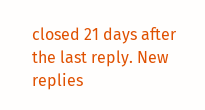closed 21 days after the last reply. New replies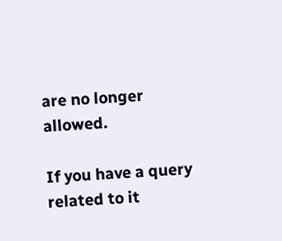are no longer allowed.

If you have a query related to it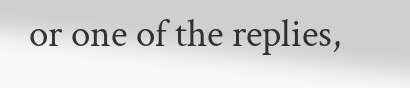or one of the replies,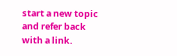start a new topic and refer back with a link.